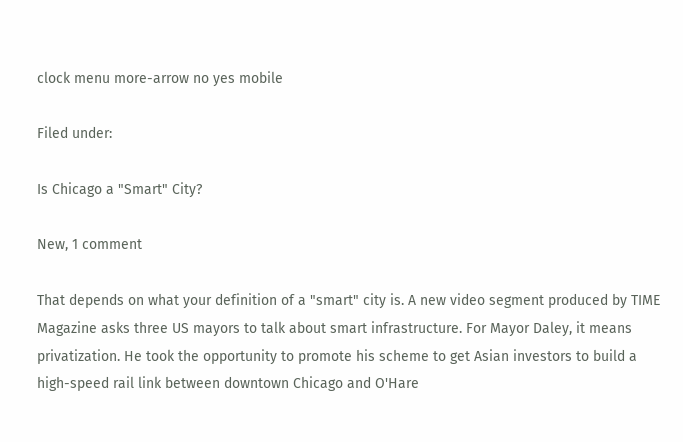clock menu more-arrow no yes mobile

Filed under:

Is Chicago a "Smart" City?

New, 1 comment

That depends on what your definition of a "smart" city is. A new video segment produced by TIME Magazine asks three US mayors to talk about smart infrastructure. For Mayor Daley, it means privatization. He took the opportunity to promote his scheme to get Asian investors to build a high-speed rail link between downtown Chicago and O'Hare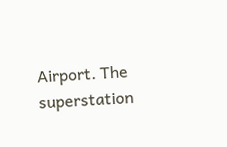Airport. The superstation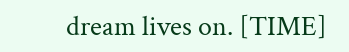dream lives on. [TIME]